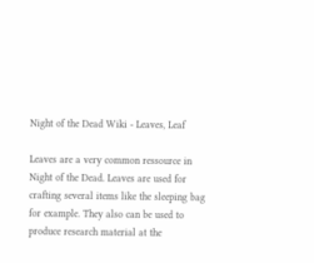Night of the Dead Wiki - Leaves, Leaf

Leaves are a very common ressource in Night of the Dead. Leaves are used for crafting several items like the sleeping bag for example. They also can be used to produce research material at the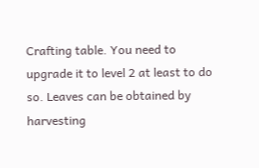Crafting table. You need to upgrade it to level 2 at least to do so. Leaves can be obtained by harvesting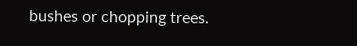bushes or chopping trees.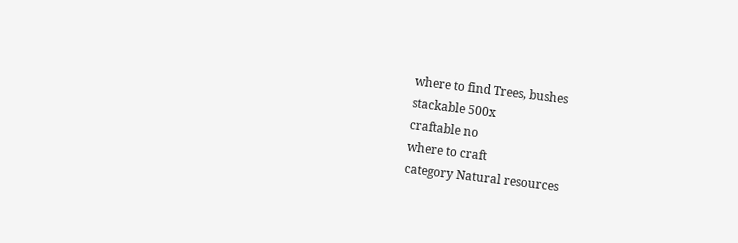where to find Trees, bushes
stackable 500x
craftable no
where to craft
category Natural resources